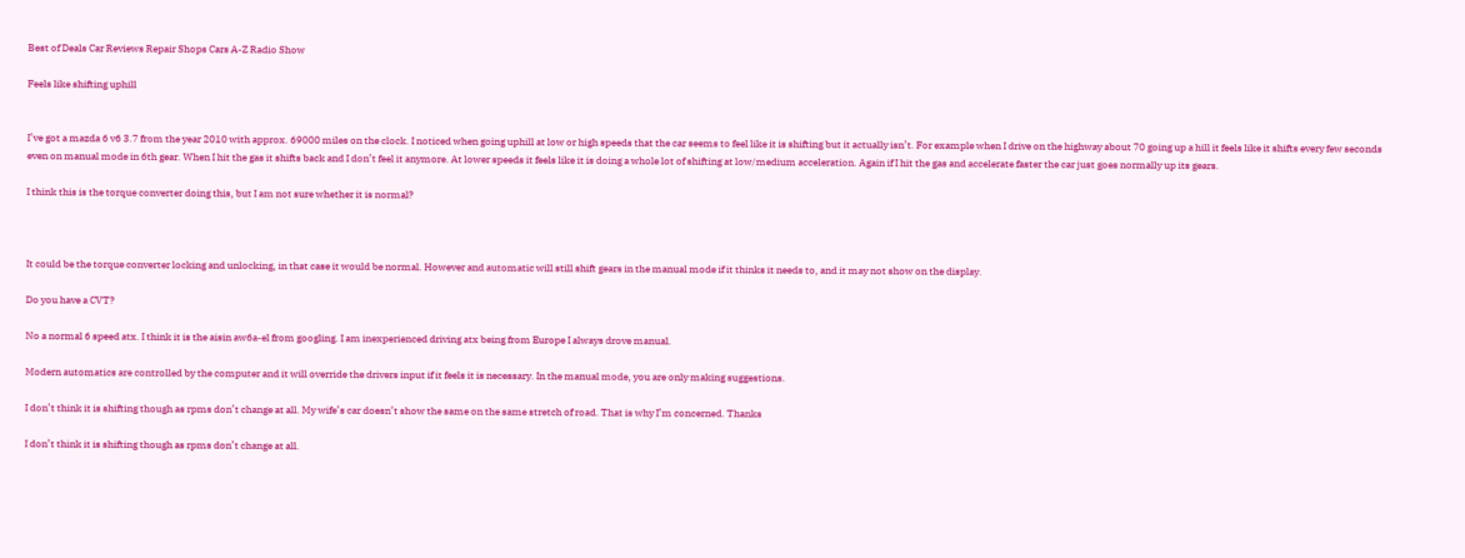Best of Deals Car Reviews Repair Shops Cars A-Z Radio Show

Feels like shifting uphill


I’ve got a mazda 6 v6 3.7 from the year 2010 with approx. 69000 miles on the clock. I noticed when going uphill at low or high speeds that the car seems to feel like it is shifting but it actually isn’t. For example when I drive on the highway about 70 going up a hill it feels like it shifts every few seconds even on manual mode in 6th gear. When I hit the gas it shifts back and I don’t feel it anymore. At lower speeds it feels like it is doing a whole lot of shifting at low/medium acceleration. Again if I hit the gas and accelerate faster the car just goes normally up its gears.

I think this is the torque converter doing this, but I am not sure whether it is normal?



It could be the torque converter locking and unlocking, in that case it would be normal. However and automatic will still shift gears in the manual mode if it thinks it needs to, and it may not show on the display.

Do you have a CVT?

No a normal 6 speed atx. I think it is the aisin aw6a-el from googling. I am inexperienced driving atx being from Europe I always drove manual.

Modern automatics are controlled by the computer and it will override the drivers input if it feels it is necessary. In the manual mode, you are only making suggestions.

I don’t think it is shifting though as rpms don’t change at all. My wife’s car doesn’t show the same on the same stretch of road. That is why I’m concerned. Thanks

I don’t think it is shifting though as rpms don’t change at all.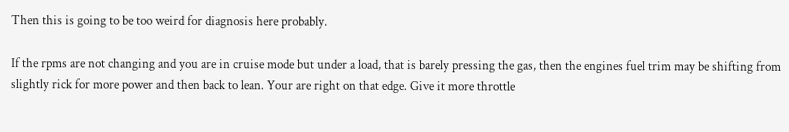Then this is going to be too weird for diagnosis here probably.

If the rpms are not changing and you are in cruise mode but under a load, that is barely pressing the gas, then the engines fuel trim may be shifting from slightly rick for more power and then back to lean. Your are right on that edge. Give it more throttle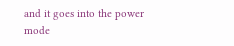and it goes into the power mode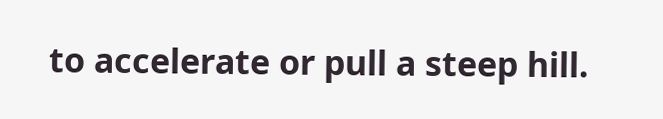to accelerate or pull a steep hill.